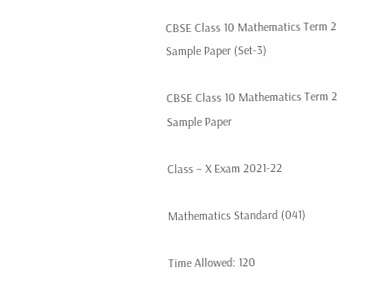CBSE Class 10 Mathematics Term 2 Sample Paper (Set-3)

CBSE Class 10 Mathematics Term 2 Sample Paper

Class – X Exam 2021-22

Mathematics Standard (041)

Time Allowed: 120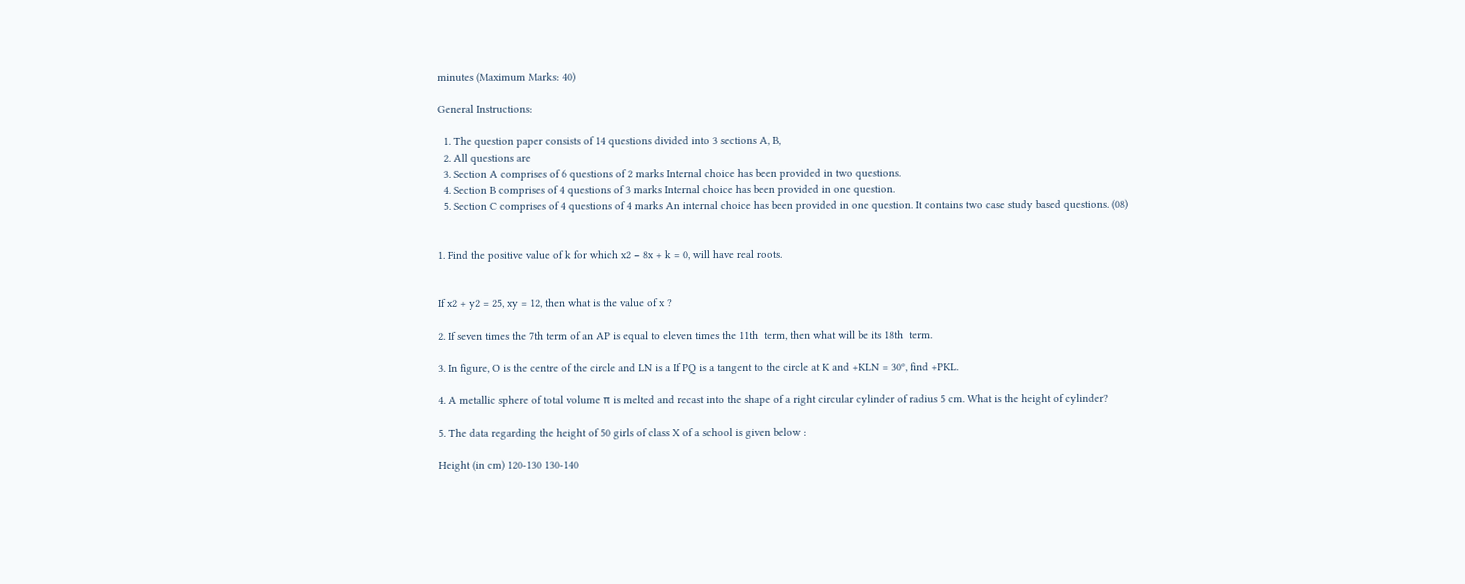minutes (Maximum Marks: 40)

General Instructions:

  1. The question paper consists of 14 questions divided into 3 sections A, B,
  2. All questions are
  3. Section A comprises of 6 questions of 2 marks Internal choice has been provided in two questions.
  4. Section B comprises of 4 questions of 3 marks Internal choice has been provided in one question.
  5. Section C comprises of 4 questions of 4 marks An internal choice has been provided in one question. It contains two case study based questions. (08)


1. Find the positive value of k for which x2 − 8x + k = 0, will have real roots.


If x2 + y2 = 25, xy = 12, then what is the value of x ?

2. If seven times the 7th term of an AP is equal to eleven times the 11th  term, then what will be its 18th  term.

3. In figure, O is the centre of the circle and LN is a If PQ is a tangent to the circle at K and +KLN = 30º, find +PKL.

4. A metallic sphere of total volume π is melted and recast into the shape of a right circular cylinder of radius 5 cm. What is the height of cylinder?

5. The data regarding the height of 50 girls of class X of a school is given below :

Height (in cm) 120-130 130-140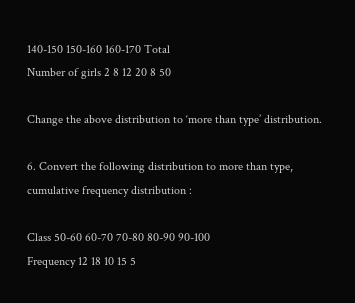140-150 150-160 160-170 Total
Number of girls 2 8 12 20 8 50

Change the above distribution to ‘more than type’ distribution.

6. Convert the following distribution to more than type, cumulative frequency distribution :

Class 50-60 60-70 70-80 80-90 90-100
Frequency 12 18 10 15 5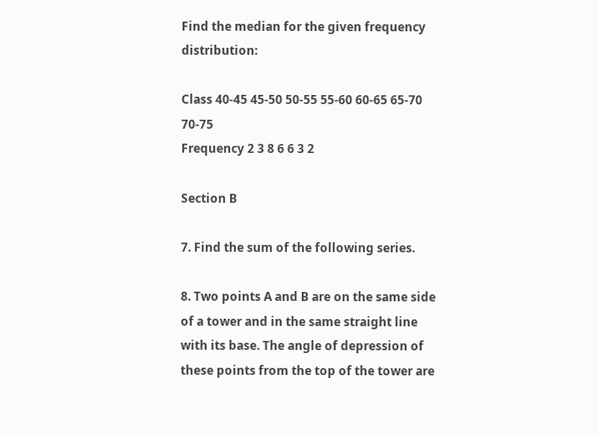Find the median for the given frequency distribution:

Class 40-45 45-50 50-55 55-60 60-65 65-70 70-75
Frequency 2 3 8 6 6 3 2

Section B

7. Find the sum of the following series.

8. Two points A and B are on the same side of a tower and in the same straight line with its base. The angle of depression of these points from the top of the tower are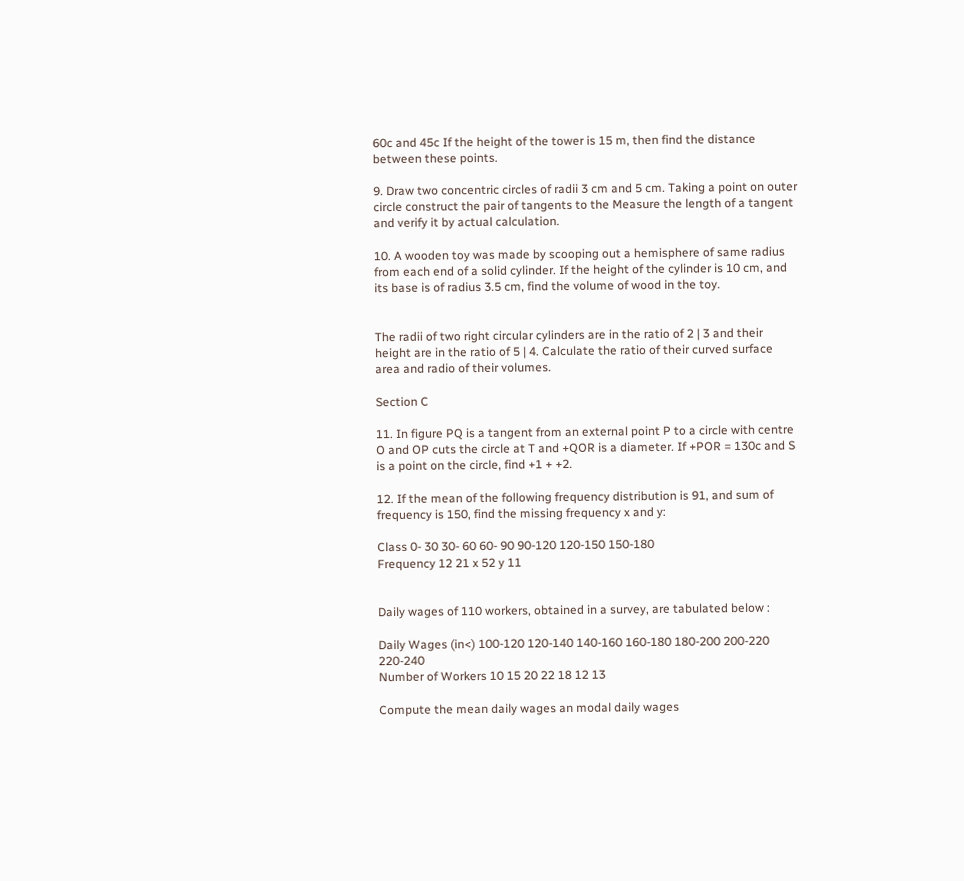60c and 45c If the height of the tower is 15 m, then find the distance between these points.

9. Draw two concentric circles of radii 3 cm and 5 cm. Taking a point on outer circle construct the pair of tangents to the Measure the length of a tangent and verify it by actual calculation.

10. A wooden toy was made by scooping out a hemisphere of same radius from each end of a solid cylinder. If the height of the cylinder is 10 cm, and its base is of radius 3.5 cm, find the volume of wood in the toy.


The radii of two right circular cylinders are in the ratio of 2 | 3 and their height are in the ratio of 5 | 4. Calculate the ratio of their curved surface area and radio of their volumes.

Section C

11. In figure PQ is a tangent from an external point P to a circle with centre O and OP cuts the circle at T and +QOR is a diameter. If +POR = 130c and S  is a point on the circle, find +1 + +2.

12. If the mean of the following frequency distribution is 91, and sum of frequency is 150, find the missing frequency x and y:

Class 0- 30 30- 60 60- 90 90-120 120-150 150-180
Frequency 12 21 x 52 y 11


Daily wages of 110 workers, obtained in a survey, are tabulated below :

Daily Wages (in<) 100-120 120-140 140-160 160-180 180-200 200-220 220-240
Number of Workers 10 15 20 22 18 12 13

Compute the mean daily wages an modal daily wages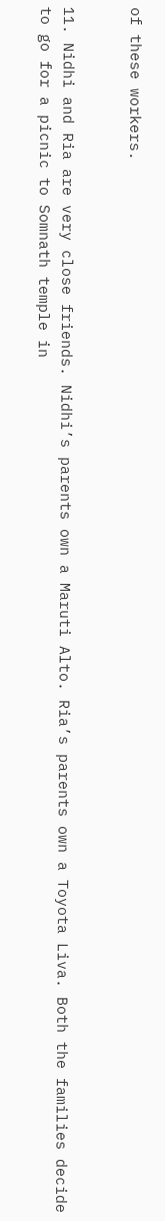of these workers.


11. Nidhi and Ria are very close friends. Nidhi’s parents own a Maruti Alto. Ria’s parents own a Toyota Liva. Both the families decide to go for a picnic to Somnath temple in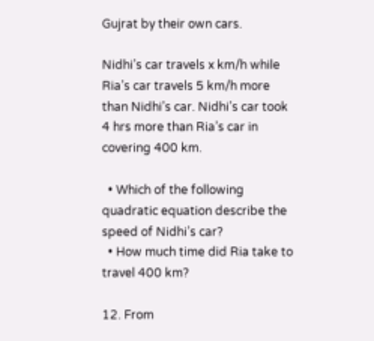Gujrat by their own cars.

Nidhi’s car travels x km/h while Ria’s car travels 5 km/h more than Nidhi’s car. Nidhi’s car took 4 hrs more than Ria’s car in covering 400 km.

  • Which of the following quadratic equation describe the speed of Nidhi’s car?
  • How much time did Ria take to travel 400 km?

12. From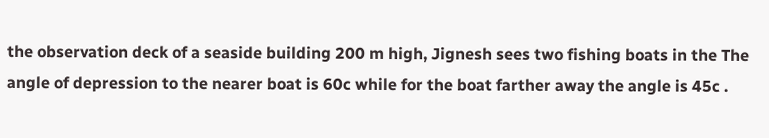the observation deck of a seaside building 200 m high, Jignesh sees two fishing boats in the The angle of depression to the nearer boat is 60c while for the boat farther away the angle is 45c .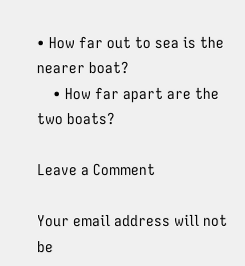• How far out to sea is the nearer boat?
    • How far apart are the two boats?

Leave a Comment

Your email address will not be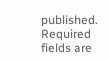published. Required fields are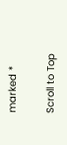marked *

Scroll to Top